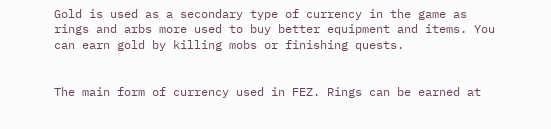Gold is used as a secondary type of currency in the game as rings and arbs more used to buy better equipment and items. You can earn gold by killing mobs or finishing quests.


The main form of currency used in FEZ. Rings can be earned at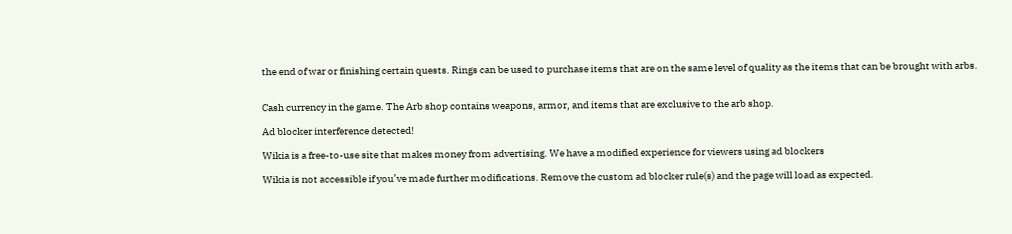the end of war or finishing certain quests. Rings can be used to purchase items that are on the same level of quality as the items that can be brought with arbs.


Cash currency in the game. The Arb shop contains weapons, armor, and items that are exclusive to the arb shop.

Ad blocker interference detected!

Wikia is a free-to-use site that makes money from advertising. We have a modified experience for viewers using ad blockers

Wikia is not accessible if you’ve made further modifications. Remove the custom ad blocker rule(s) and the page will load as expected.